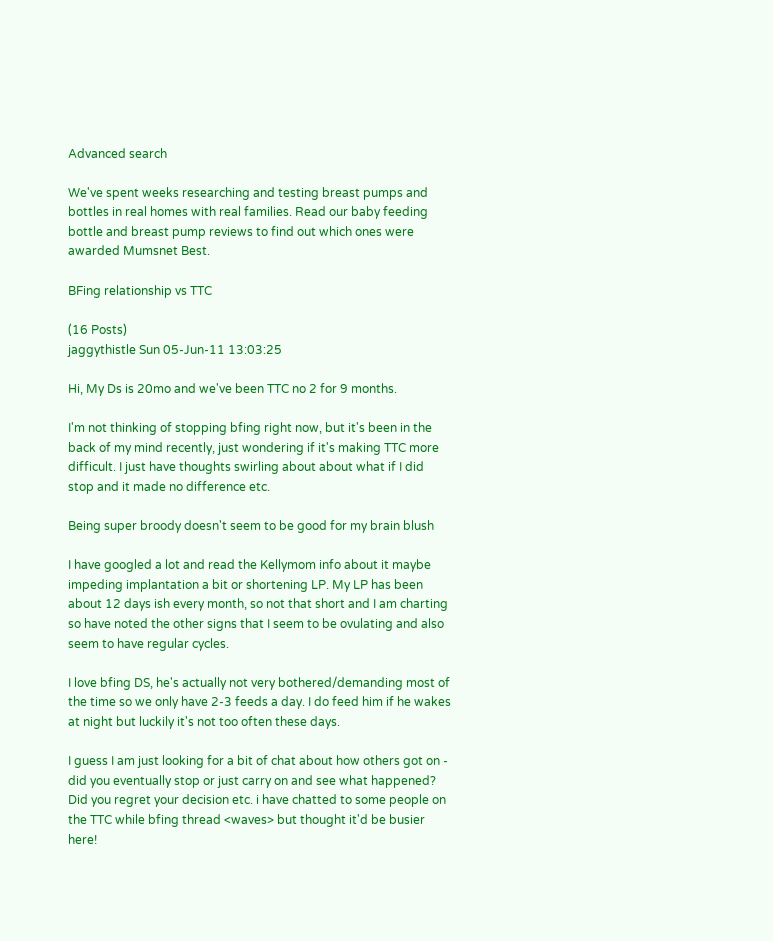Advanced search

We've spent weeks researching and testing breast pumps and bottles in real homes with real families. Read our baby feeding bottle and breast pump reviews to find out which ones were awarded Mumsnet Best.

BFing relationship vs TTC

(16 Posts)
jaggythistle Sun 05-Jun-11 13:03:25

Hi, My Ds is 20mo and we've been TTC no 2 for 9 months.

I'm not thinking of stopping bfing right now, but it's been in the back of my mind recently, just wondering if it's making TTC more difficult. I just have thoughts swirling about about what if I did stop and it made no difference etc.

Being super broody doesn't seem to be good for my brain blush

I have googled a lot and read the Kellymom info about it maybe impeding implantation a bit or shortening LP. My LP has been about 12 days ish every month, so not that short and I am charting so have noted the other signs that I seem to be ovulating and also seem to have regular cycles.

I love bfing DS, he's actually not very bothered/demanding most of the time so we only have 2-3 feeds a day. I do feed him if he wakes at night but luckily it's not too often these days.

I guess I am just looking for a bit of chat about how others got on - did you eventually stop or just carry on and see what happened? Did you regret your decision etc. i have chatted to some people on the TTC while bfing thread <waves> but thought it'd be busier here!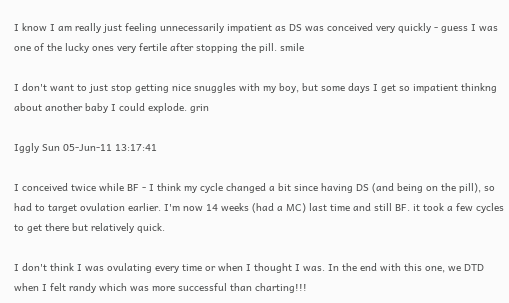I know I am really just feeling unnecessarily impatient as DS was conceived very quickly - guess I was one of the lucky ones very fertile after stopping the pill. smile

I don't want to just stop getting nice snuggles with my boy, but some days I get so impatient thinkng about another baby I could explode. grin

Iggly Sun 05-Jun-11 13:17:41

I conceived twice while BF - I think my cycle changed a bit since having DS (and being on the pill), so had to target ovulation earlier. I'm now 14 weeks (had a MC) last time and still BF. it took a few cycles to get there but relatively quick.

I don't think I was ovulating every time or when I thought I was. In the end with this one, we DTD when I felt randy which was more successful than charting!!!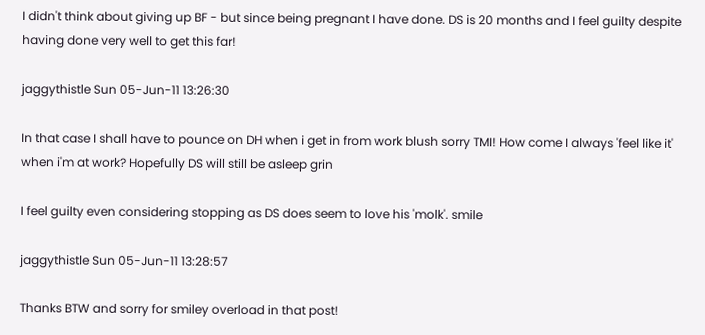I didn't think about giving up BF - but since being pregnant I have done. DS is 20 months and I feel guilty despite having done very well to get this far!

jaggythistle Sun 05-Jun-11 13:26:30

In that case I shall have to pounce on DH when i get in from work blush sorry TMI! How come I always 'feel like it' when i'm at work? Hopefully DS will still be asleep grin

I feel guilty even considering stopping as DS does seem to love his 'molk'. smile

jaggythistle Sun 05-Jun-11 13:28:57

Thanks BTW and sorry for smiley overload in that post!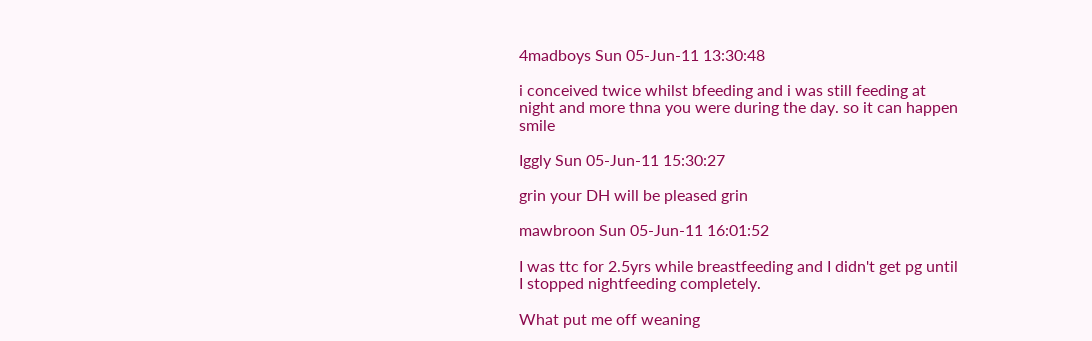4madboys Sun 05-Jun-11 13:30:48

i conceived twice whilst bfeeding and i was still feeding at night and more thna you were during the day. so it can happen smile

Iggly Sun 05-Jun-11 15:30:27

grin your DH will be pleased grin

mawbroon Sun 05-Jun-11 16:01:52

I was ttc for 2.5yrs while breastfeeding and I didn't get pg until I stopped nightfeeding completely.

What put me off weaning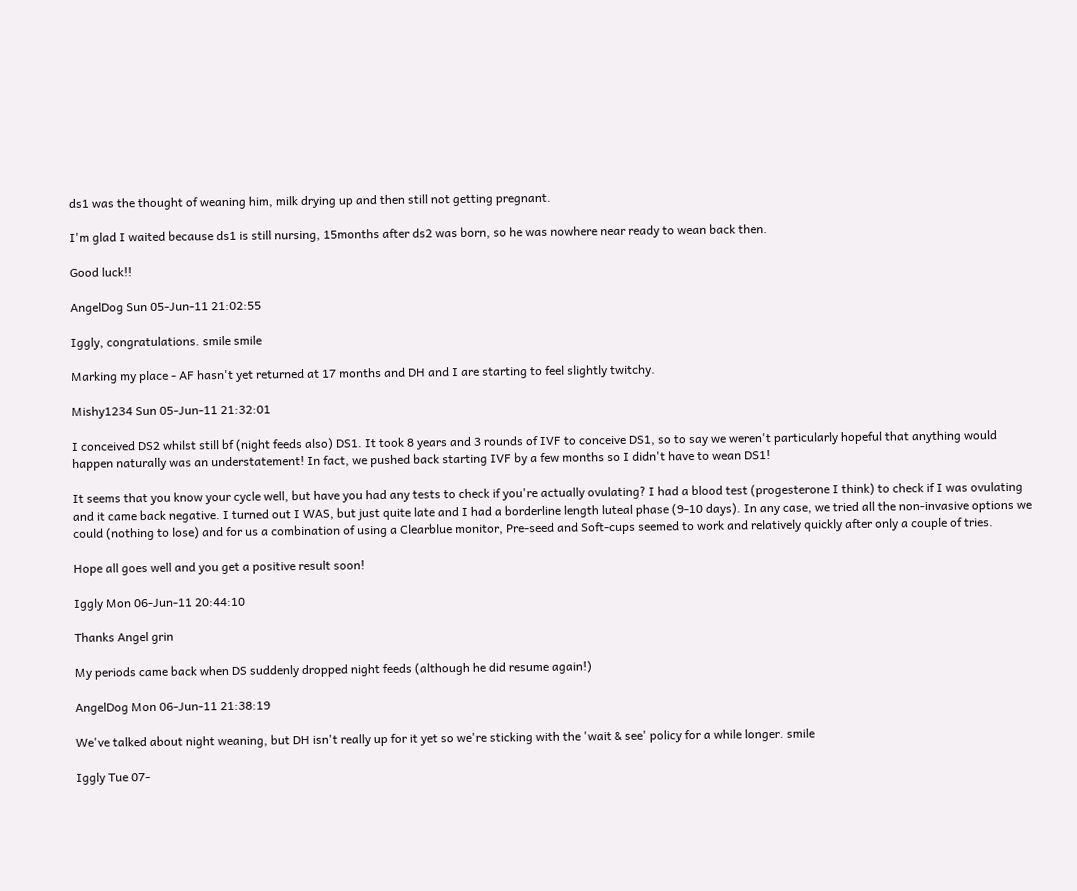ds1 was the thought of weaning him, milk drying up and then still not getting pregnant.

I'm glad I waited because ds1 is still nursing, 15months after ds2 was born, so he was nowhere near ready to wean back then.

Good luck!!

AngelDog Sun 05-Jun-11 21:02:55

Iggly, congratulations. smile smile

Marking my place - AF hasn't yet returned at 17 months and DH and I are starting to feel slightly twitchy.

Mishy1234 Sun 05-Jun-11 21:32:01

I conceived DS2 whilst still bf (night feeds also) DS1. It took 8 years and 3 rounds of IVF to conceive DS1, so to say we weren't particularly hopeful that anything would happen naturally was an understatement! In fact, we pushed back starting IVF by a few months so I didn't have to wean DS1!

It seems that you know your cycle well, but have you had any tests to check if you're actually ovulating? I had a blood test (progesterone I think) to check if I was ovulating and it came back negative. I turned out I WAS, but just quite late and I had a borderline length luteal phase (9-10 days). In any case, we tried all the non-invasive options we could (nothing to lose) and for us a combination of using a Clearblue monitor, Pre-seed and Soft-cups seemed to work and relatively quickly after only a couple of tries.

Hope all goes well and you get a positive result soon!

Iggly Mon 06-Jun-11 20:44:10

Thanks Angel grin

My periods came back when DS suddenly dropped night feeds (although he did resume again!)

AngelDog Mon 06-Jun-11 21:38:19

We've talked about night weaning, but DH isn't really up for it yet so we're sticking with the 'wait & see' policy for a while longer. smile

Iggly Tue 07-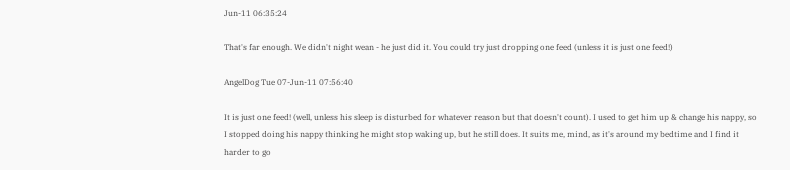Jun-11 06:35:24

That's far enough. We didn't night wean - he just did it. You could try just dropping one feed (unless it is just one feed!)

AngelDog Tue 07-Jun-11 07:56:40

It is just one feed! (well, unless his sleep is disturbed for whatever reason but that doesn't count). I used to get him up & change his nappy, so I stopped doing his nappy thinking he might stop waking up, but he still does. It suits me, mind, as it's around my bedtime and I find it harder to go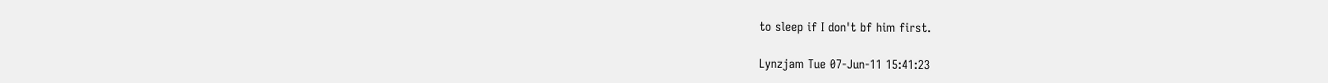to sleep if I don't bf him first.

Lynzjam Tue 07-Jun-11 15:41:23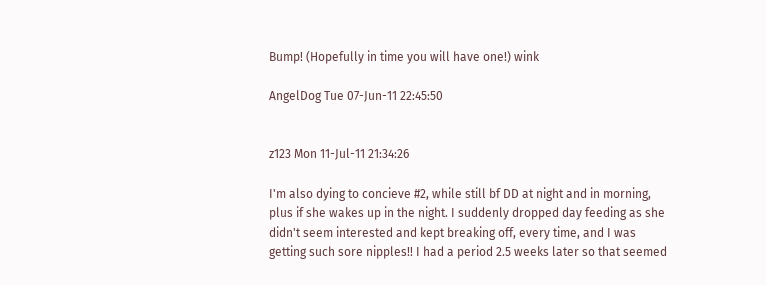Bump! (Hopefully in time you will have one!) wink

AngelDog Tue 07-Jun-11 22:45:50


z123 Mon 11-Jul-11 21:34:26

I'm also dying to concieve #2, while still bf DD at night and in morning, plus if she wakes up in the night. I suddenly dropped day feeding as she didn't seem interested and kept breaking off, every time, and I was getting such sore nipples!! I had a period 2.5 weeks later so that seemed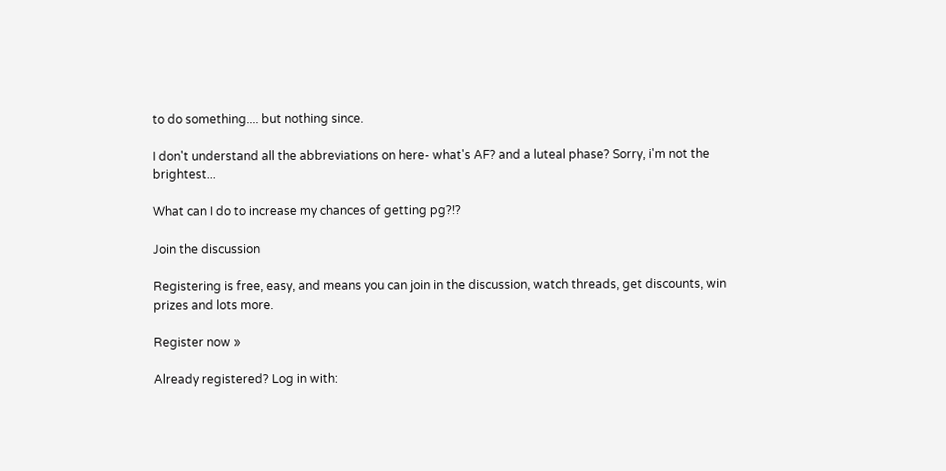to do something.... but nothing since.

I don't understand all the abbreviations on here- what's AF? and a luteal phase? Sorry, i'm not the brightest...

What can I do to increase my chances of getting pg?!?

Join the discussion

Registering is free, easy, and means you can join in the discussion, watch threads, get discounts, win prizes and lots more.

Register now »

Already registered? Log in with: